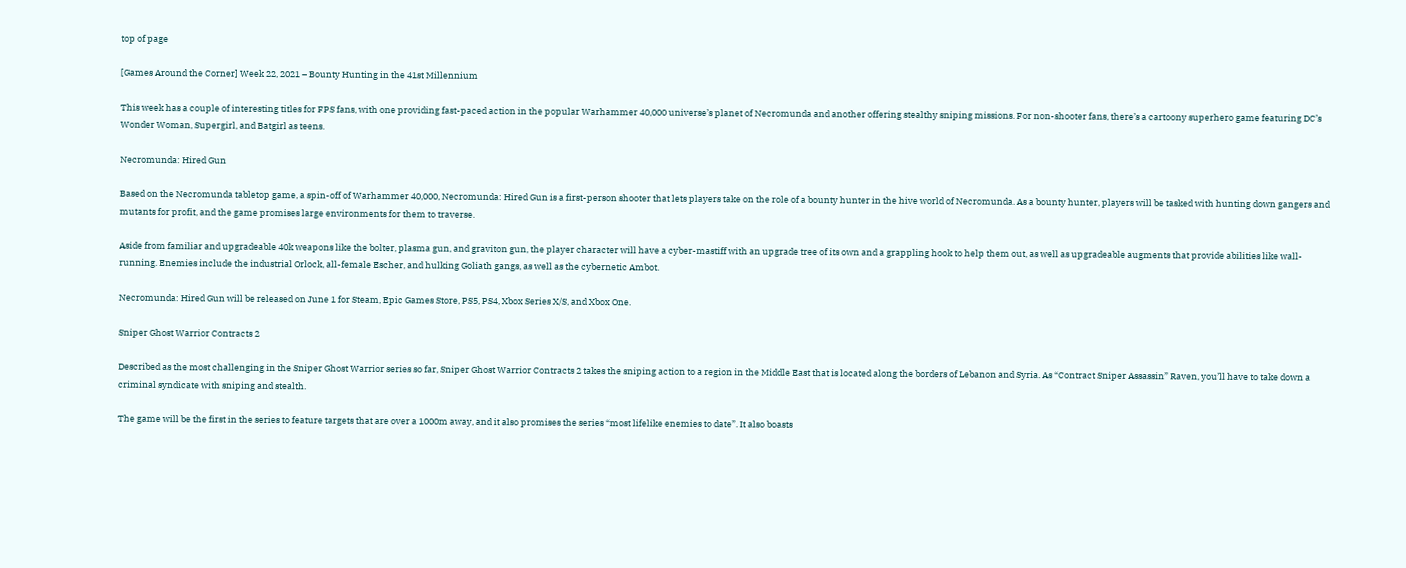top of page

[Games Around the Corner] Week 22, 2021 – Bounty Hunting in the 41st Millennium

This week has a couple of interesting titles for FPS fans, with one providing fast-paced action in the popular Warhammer 40,000 universe’s planet of Necromunda and another offering stealthy sniping missions. For non-shooter fans, there’s a cartoony superhero game featuring DC’s Wonder Woman, Supergirl, and Batgirl as teens.

Necromunda: Hired Gun

Based on the Necromunda tabletop game, a spin-off of Warhammer 40,000, Necromunda: Hired Gun is a first-person shooter that lets players take on the role of a bounty hunter in the hive world of Necromunda. As a bounty hunter, players will be tasked with hunting down gangers and mutants for profit, and the game promises large environments for them to traverse.

Aside from familiar and upgradeable 40k weapons like the bolter, plasma gun, and graviton gun, the player character will have a cyber-mastiff with an upgrade tree of its own and a grappling hook to help them out, as well as upgradeable augments that provide abilities like wall-running. Enemies include the industrial Orlock, all-female Escher, and hulking Goliath gangs, as well as the cybernetic Ambot.

Necromunda: Hired Gun will be released on June 1 for Steam, Epic Games Store, PS5, PS4, Xbox Series X/S, and Xbox One.

Sniper Ghost Warrior Contracts 2

Described as the most challenging in the Sniper Ghost Warrior series so far, Sniper Ghost Warrior Contracts 2 takes the sniping action to a region in the Middle East that is located along the borders of Lebanon and Syria. As “Contract Sniper Assassin” Raven, you’ll have to take down a criminal syndicate with sniping and stealth.

The game will be the first in the series to feature targets that are over a 1000m away, and it also promises the series “most lifelike enemies to date”. It also boasts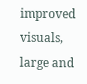improved visuals, large and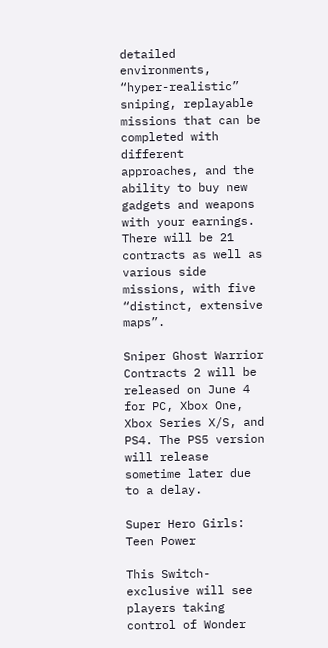detailed environments, “hyper-realistic” sniping, replayable missions that can be completed with different approaches, and the ability to buy new gadgets and weapons with your earnings. There will be 21 contracts as well as various side missions, with five “distinct, extensive maps”.

Sniper Ghost Warrior Contracts 2 will be released on June 4 for PC, Xbox One, Xbox Series X/S, and PS4. The PS5 version will release sometime later due to a delay.

Super Hero Girls: Teen Power

This Switch-exclusive will see players taking control of Wonder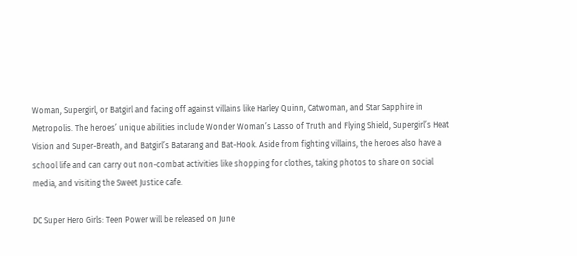Woman, Supergirl, or Batgirl and facing off against villains like Harley Quinn, Catwoman, and Star Sapphire in Metropolis. The heroes’ unique abilities include Wonder Woman’s Lasso of Truth and Flying Shield, Supergirl’s Heat Vision and Super-Breath, and Batgirl’s Batarang and Bat-Hook. Aside from fighting villains, the heroes also have a school life and can carry out non-combat activities like shopping for clothes, taking photos to share on social media, and visiting the Sweet Justice cafe.

DC Super Hero Girls: Teen Power will be released on June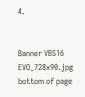4.


Banner VBS16 EVO_728x90.jpg
bottom of page